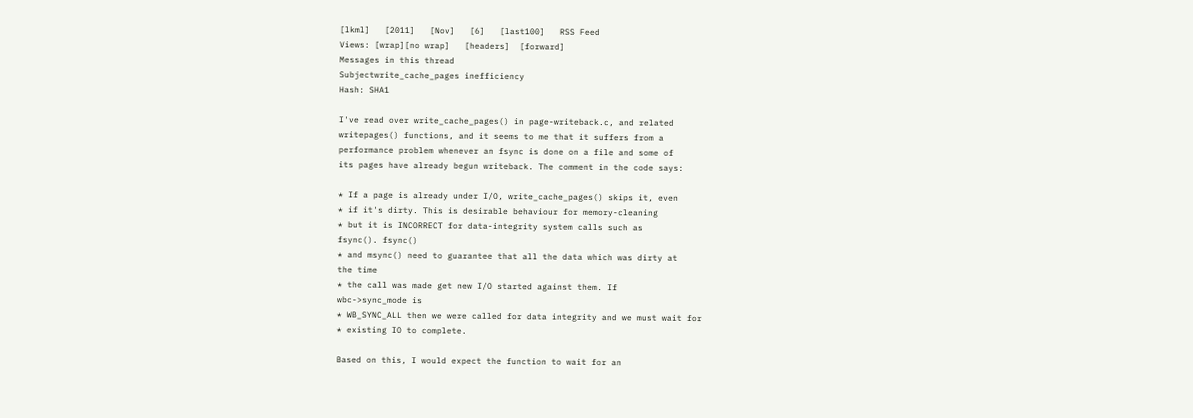[lkml]   [2011]   [Nov]   [6]   [last100]   RSS Feed
Views: [wrap][no wrap]   [headers]  [forward]
Messages in this thread
Subjectwrite_cache_pages inefficiency
Hash: SHA1

I've read over write_cache_pages() in page-writeback.c, and related
writepages() functions, and it seems to me that it suffers from a
performance problem whenever an fsync is done on a file and some of
its pages have already begun writeback. The comment in the code says:

* If a page is already under I/O, write_cache_pages() skips it, even
* if it's dirty. This is desirable behaviour for memory-cleaning
* but it is INCORRECT for data-integrity system calls such as
fsync(). fsync()
* and msync() need to guarantee that all the data which was dirty at
the time
* the call was made get new I/O started against them. If
wbc->sync_mode is
* WB_SYNC_ALL then we were called for data integrity and we must wait for
* existing IO to complete.

Based on this, I would expect the function to wait for an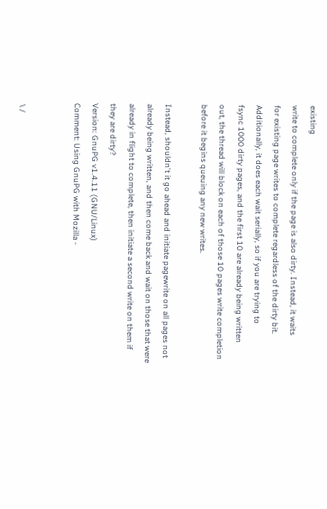existing
write to complete only if the page is also dirty. Instead, it waits
for existing page writes to complete regardless of the dirty bit.
Additionally, it does each wait serially, so if you are trying to
fsync 1000 dirty pages, and the first 10 are already being written
out, the thread will block on each of those 10 pages write completion
before it begins queuing any new writes.

Instead, shouldn't it go ahead and initiate pagewrite on all pages not
already being written, and then come back and wait on those that were
already in flight to complete, then initiate a second write on them if
they are dirty?
Version: GnuPG v1.4.11 (GNU/Linux)
Comment: Using GnuPG with Mozilla -


 \ /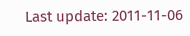Last update: 2011-11-06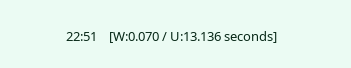22:51    [W:0.070 / U:13.136 seconds]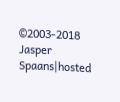©2003-2018 Jasper Spaans|hosted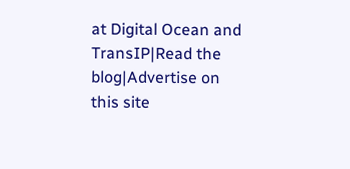at Digital Ocean and TransIP|Read the blog|Advertise on this site